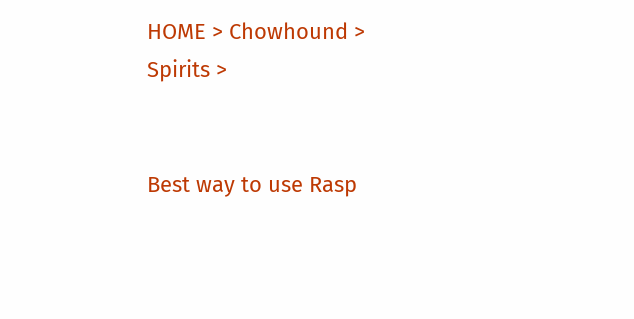HOME > Chowhound > Spirits >


Best way to use Rasp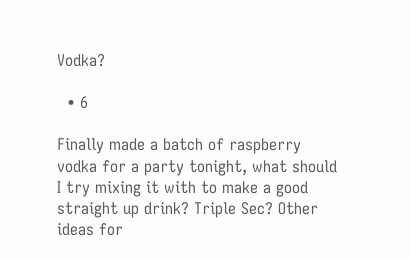Vodka?

  • 6

Finally made a batch of raspberry vodka for a party tonight, what should I try mixing it with to make a good straight up drink? Triple Sec? Other ideas for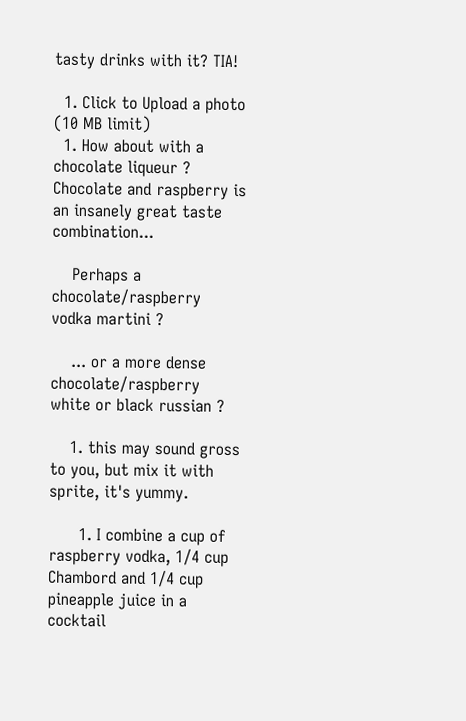tasty drinks with it? TIA!

  1. Click to Upload a photo (10 MB limit)
  1. How about with a chocolate liqueur ? Chocolate and raspberry is an insanely great taste combination...

    Perhaps a chocolate/raspberry vodka martini ?

    ... or a more dense chocolate/raspberry white or black russian ?

    1. this may sound gross to you, but mix it with sprite, it's yummy.

      1. I combine a cup of raspberry vodka, 1/4 cup Chambord and 1/4 cup pineapple juice in a cocktail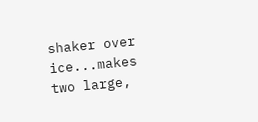shaker over ice...makes two large,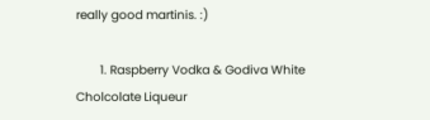really good martinis. :)

        1. Raspberry Vodka & Godiva White Cholcolate Liqueur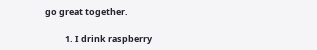go great together.

          1. I drink raspberry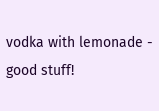vodka with lemonade - good stuff!